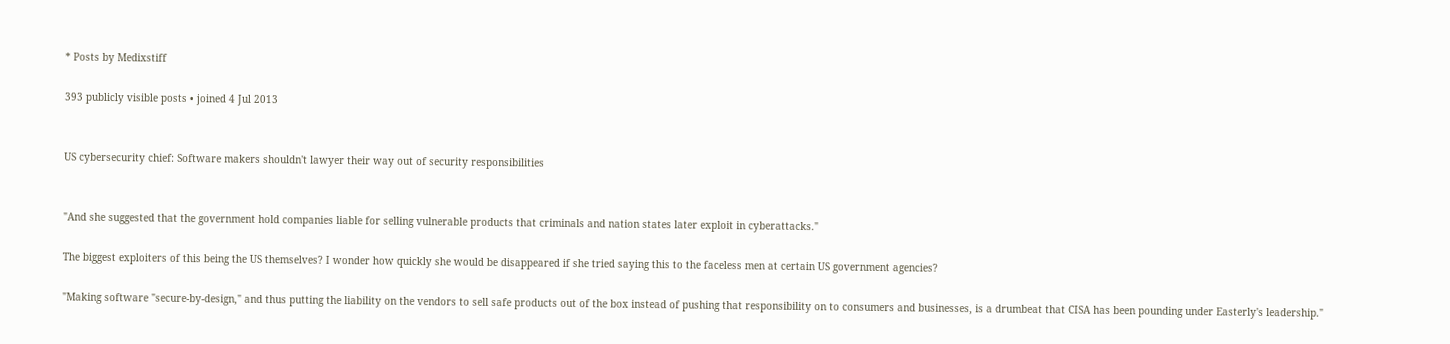* Posts by Medixstiff

393 publicly visible posts • joined 4 Jul 2013


US cybersecurity chief: Software makers shouldn't lawyer their way out of security responsibilities


"And she suggested that the government hold companies liable for selling vulnerable products that criminals and nation states later exploit in cyberattacks."

The biggest exploiters of this being the US themselves? I wonder how quickly she would be disappeared if she tried saying this to the faceless men at certain US government agencies?

"Making software "secure-by-design," and thus putting the liability on the vendors to sell safe products out of the box instead of pushing that responsibility on to consumers and businesses, is a drumbeat that CISA has been pounding under Easterly's leadership."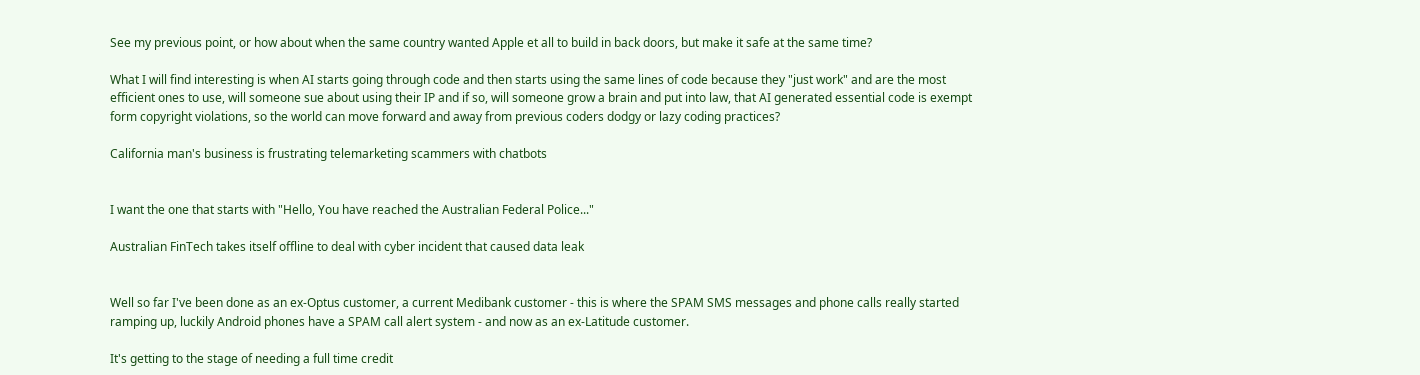See my previous point, or how about when the same country wanted Apple et all to build in back doors, but make it safe at the same time?

What I will find interesting is when AI starts going through code and then starts using the same lines of code because they "just work" and are the most efficient ones to use, will someone sue about using their IP and if so, will someone grow a brain and put into law, that AI generated essential code is exempt form copyright violations, so the world can move forward and away from previous coders dodgy or lazy coding practices?

California man's business is frustrating telemarketing scammers with chatbots


I want the one that starts with "Hello, You have reached the Australian Federal Police..."

Australian FinTech takes itself offline to deal with cyber incident that caused data leak


Well so far I've been done as an ex-Optus customer, a current Medibank customer - this is where the SPAM SMS messages and phone calls really started ramping up, luckily Android phones have a SPAM call alert system - and now as an ex-Latitude customer.

It's getting to the stage of needing a full time credit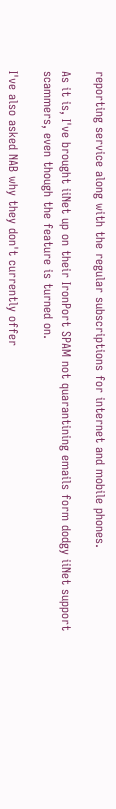reporting service along with the regular subscriptions for internet and mobile phones.

As it is, I've brought iiNet up on their IronPort SPAM not quarantining emails form dodgy iiNet support scammers, even though the feature is turned on.

I've also asked NAB why they don't currently offer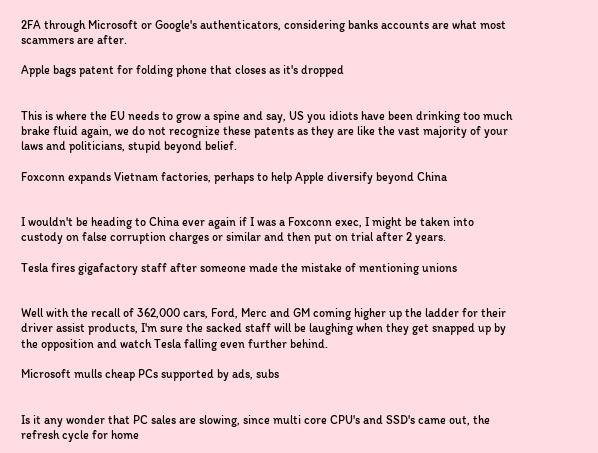2FA through Microsoft or Google's authenticators, considering banks accounts are what most scammers are after.

Apple bags patent for folding phone that closes as it's dropped


This is where the EU needs to grow a spine and say, US you idiots have been drinking too much brake fluid again, we do not recognize these patents as they are like the vast majority of your laws and politicians, stupid beyond belief.

Foxconn expands Vietnam factories, perhaps to help Apple diversify beyond China


I wouldn't be heading to China ever again if I was a Foxconn exec, I might be taken into custody on false corruption charges or similar and then put on trial after 2 years.

Tesla fires gigafactory staff after someone made the mistake of mentioning unions


Well with the recall of 362,000 cars, Ford, Merc and GM coming higher up the ladder for their driver assist products, I'm sure the sacked staff will be laughing when they get snapped up by the opposition and watch Tesla falling even further behind.

Microsoft mulls cheap PCs supported by ads, subs


Is it any wonder that PC sales are slowing, since multi core CPU's and SSD's came out, the refresh cycle for home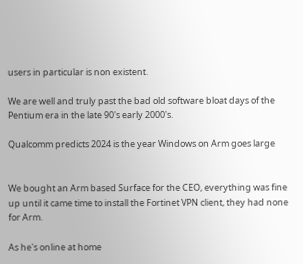users in particular is non existent.

We are well and truly past the bad old software bloat days of the Pentium era in the late 90's early 2000's.

Qualcomm predicts 2024 is the year Windows on Arm goes large


We bought an Arm based Surface for the CEO, everything was fine up until it came time to install the Fortinet VPN client, they had none for Arm.

As he's online at home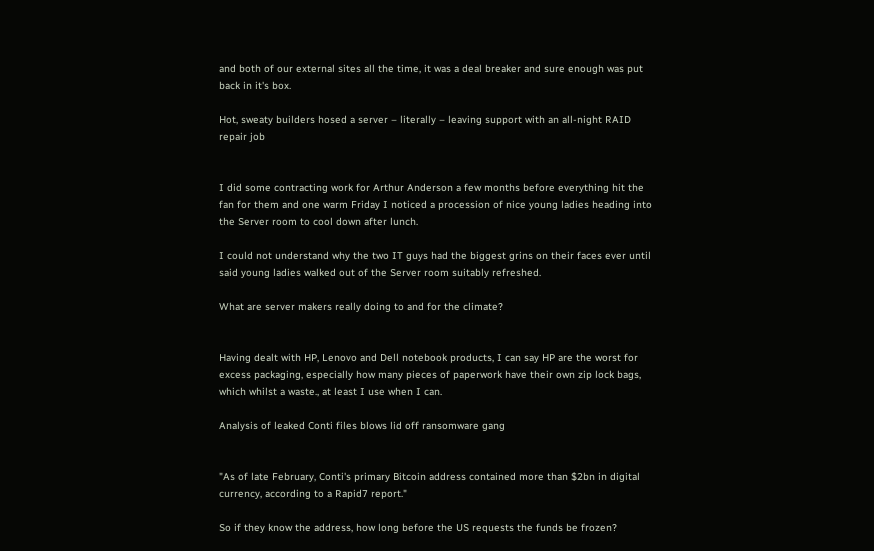and both of our external sites all the time, it was a deal breaker and sure enough was put back in it's box.

Hot, sweaty builders hosed a server – literally – leaving support with an all-night RAID repair job


I did some contracting work for Arthur Anderson a few months before everything hit the fan for them and one warm Friday I noticed a procession of nice young ladies heading into the Server room to cool down after lunch.

I could not understand why the two IT guys had the biggest grins on their faces ever until said young ladies walked out of the Server room suitably refreshed.

What are server makers really doing to and for the climate?


Having dealt with HP, Lenovo and Dell notebook products, I can say HP are the worst for excess packaging, especially how many pieces of paperwork have their own zip lock bags, which whilst a waste., at least I use when I can.

Analysis of leaked Conti files blows lid off ransomware gang


"As of late February, Conti's primary Bitcoin address contained more than $2bn in digital currency, according to a Rapid7 report."

So if they know the address, how long before the US requests the funds be frozen?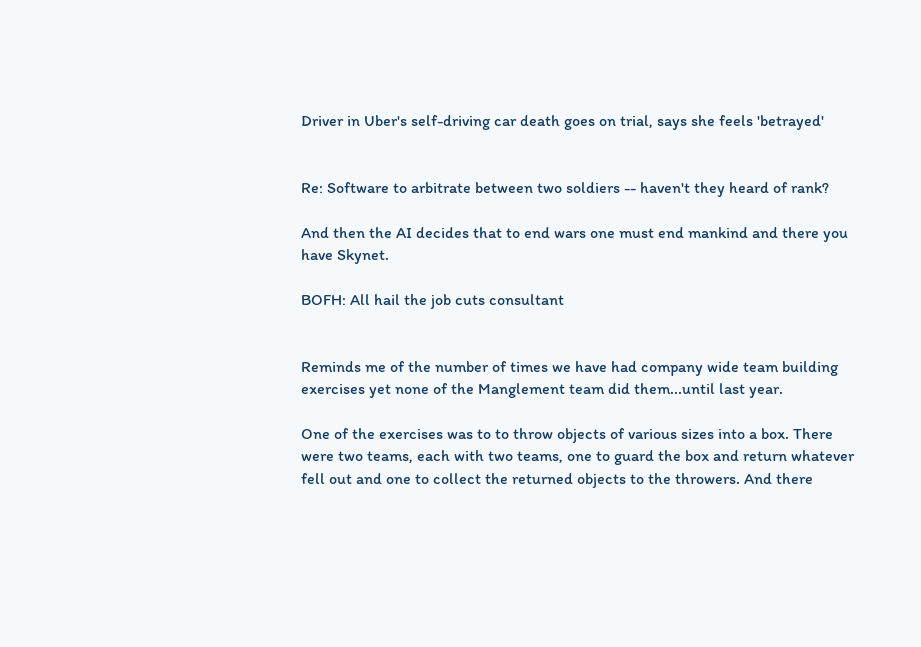Driver in Uber's self-driving car death goes on trial, says she feels 'betrayed'


Re: Software to arbitrate between two soldiers -- haven't they heard of rank?

And then the AI decides that to end wars one must end mankind and there you have Skynet.

BOFH: All hail the job cuts consultant


Reminds me of the number of times we have had company wide team building exercises yet none of the Manglement team did them...until last year.

One of the exercises was to to throw objects of various sizes into a box. There were two teams, each with two teams, one to guard the box and return whatever fell out and one to collect the returned objects to the throwers. And there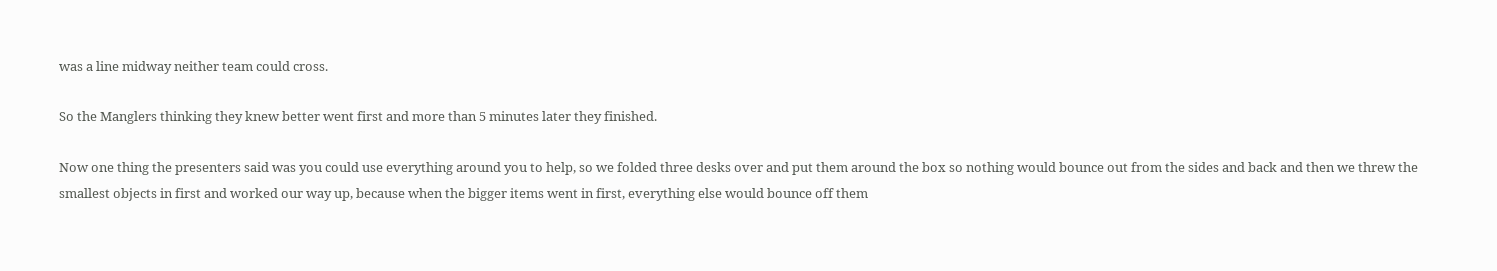was a line midway neither team could cross.

So the Manglers thinking they knew better went first and more than 5 minutes later they finished.

Now one thing the presenters said was you could use everything around you to help, so we folded three desks over and put them around the box so nothing would bounce out from the sides and back and then we threw the smallest objects in first and worked our way up, because when the bigger items went in first, everything else would bounce off them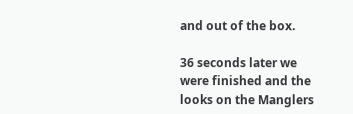and out of the box.

36 seconds later we were finished and the looks on the Manglers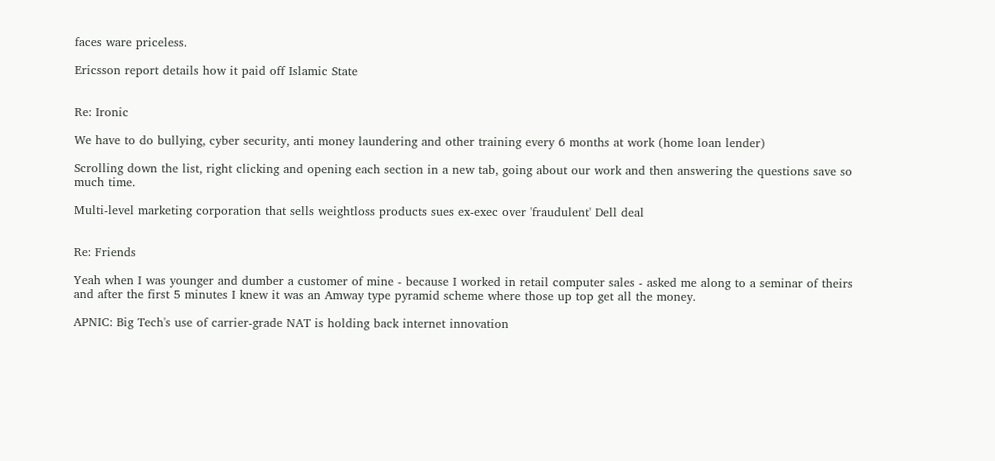faces ware priceless.

Ericsson report details how it paid off Islamic State


Re: Ironic

We have to do bullying, cyber security, anti money laundering and other training every 6 months at work (home loan lender)

Scrolling down the list, right clicking and opening each section in a new tab, going about our work and then answering the questions save so much time.

Multi-level marketing corporation that sells weightloss products sues ex-exec over 'fraudulent' Dell deal


Re: Friends

Yeah when I was younger and dumber a customer of mine - because I worked in retail computer sales - asked me along to a seminar of theirs and after the first 5 minutes I knew it was an Amway type pyramid scheme where those up top get all the money.

APNIC: Big Tech's use of carrier-grade NAT is holding back internet innovation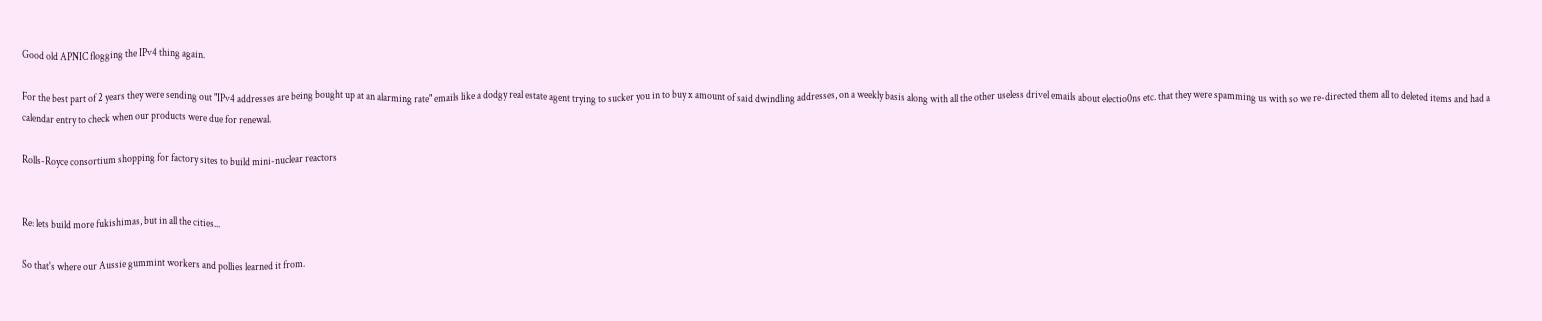Good old APNIC flogging the IPv4 thing again.

For the best part of 2 years they were sending out "IPv4 addresses are being bought up at an alarming rate" emails like a dodgy real estate agent trying to sucker you in to buy x amount of said dwindling addresses, on a weekly basis along with all the other useless drivel emails about electio0ns etc. that they were spamming us with so we re-directed them all to deleted items and had a calendar entry to check when our products were due for renewal.

Rolls-Royce consortium shopping for factory sites to build mini-nuclear reactors


Re: lets build more fukishimas, but in all the cities...

So that's where our Aussie gummint workers and pollies learned it from.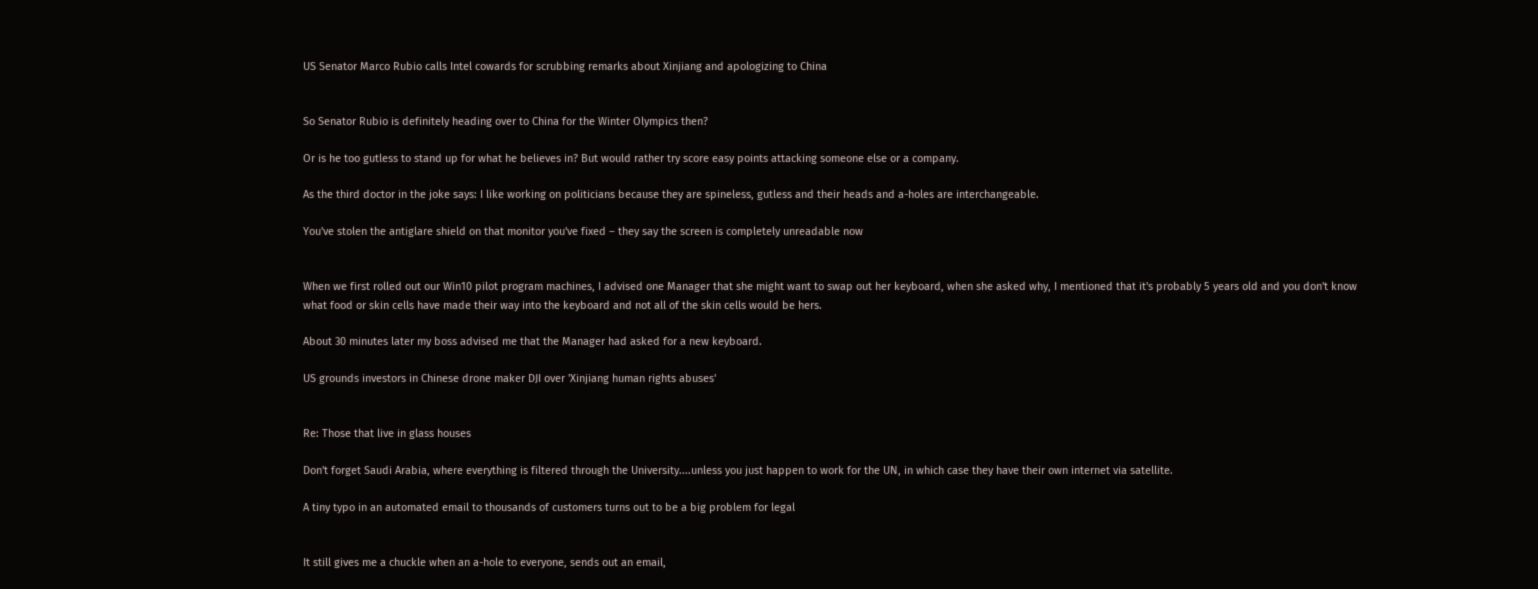US Senator Marco Rubio calls Intel cowards for scrubbing remarks about Xinjiang and apologizing to China


So Senator Rubio is definitely heading over to China for the Winter Olympics then?

Or is he too gutless to stand up for what he believes in? But would rather try score easy points attacking someone else or a company.

As the third doctor in the joke says: I like working on politicians because they are spineless, gutless and their heads and a-holes are interchangeable.

You've stolen the antiglare shield on that monitor you've fixed – they say the screen is completely unreadable now


When we first rolled out our Win10 pilot program machines, I advised one Manager that she might want to swap out her keyboard, when she asked why, I mentioned that it's probably 5 years old and you don't know what food or skin cells have made their way into the keyboard and not all of the skin cells would be hers.

About 30 minutes later my boss advised me that the Manager had asked for a new keyboard.

US grounds investors in Chinese drone maker DJI over 'Xinjiang human rights abuses'


Re: Those that live in glass houses

Don't forget Saudi Arabia, where everything is filtered through the University....unless you just happen to work for the UN, in which case they have their own internet via satellite.

A tiny typo in an automated email to thousands of customers turns out to be a big problem for legal


It still gives me a chuckle when an a-hole to everyone, sends out an email,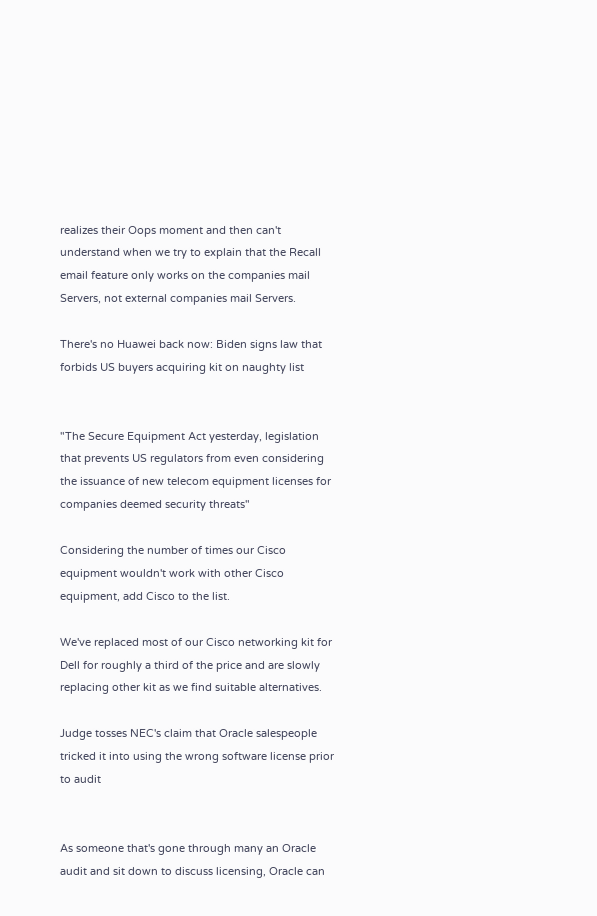realizes their Oops moment and then can't understand when we try to explain that the Recall email feature only works on the companies mail Servers, not external companies mail Servers.

There's no Huawei back now: Biden signs law that forbids US buyers acquiring kit on naughty list


"The Secure Equipment Act yesterday, legislation that prevents US regulators from even considering the issuance of new telecom equipment licenses for companies deemed security threats"

Considering the number of times our Cisco equipment wouldn't work with other Cisco equipment, add Cisco to the list.

We've replaced most of our Cisco networking kit for Dell for roughly a third of the price and are slowly replacing other kit as we find suitable alternatives.

Judge tosses NEC's claim that Oracle salespeople tricked it into using the wrong software license prior to audit


As someone that's gone through many an Oracle audit and sit down to discuss licensing, Oracle can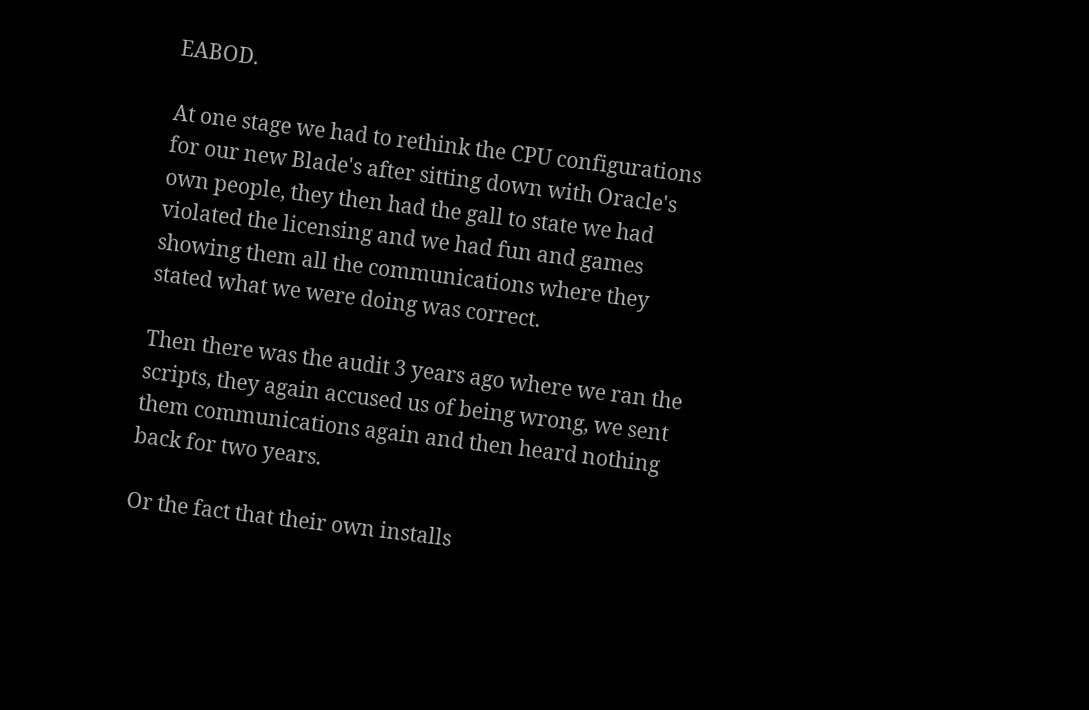EABOD.

At one stage we had to rethink the CPU configurations for our new Blade's after sitting down with Oracle's own people, they then had the gall to state we had violated the licensing and we had fun and games showing them all the communications where they stated what we were doing was correct.

Then there was the audit 3 years ago where we ran the scripts, they again accused us of being wrong, we sent them communications again and then heard nothing back for two years.

Or the fact that their own installs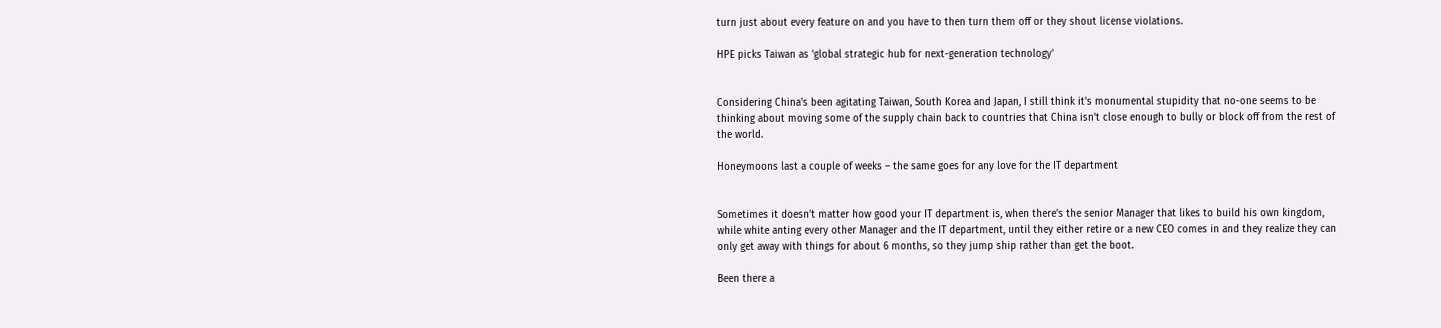turn just about every feature on and you have to then turn them off or they shout license violations.

HPE picks Taiwan as 'global strategic hub for next-generation technology'


Considering China's been agitating Taiwan, South Korea and Japan, I still think it's monumental stupidity that no-one seems to be thinking about moving some of the supply chain back to countries that China isn't close enough to bully or block off from the rest of the world.

Honeymoons last a couple of weeks – the same goes for any love for the IT department


Sometimes it doesn't matter how good your IT department is, when there's the senior Manager that likes to build his own kingdom, while white anting every other Manager and the IT department, until they either retire or a new CEO comes in and they realize they can only get away with things for about 6 months, so they jump ship rather than get the boot.

Been there a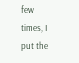few times, I put the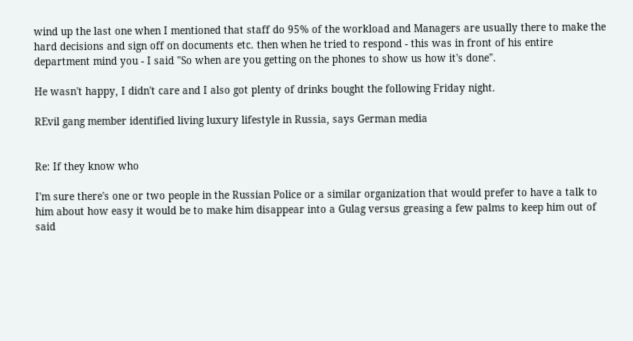wind up the last one when I mentioned that staff do 95% of the workload and Managers are usually there to make the hard decisions and sign off on documents etc. then when he tried to respond - this was in front of his entire department mind you - I said "So when are you getting on the phones to show us how it's done".

He wasn't happy, I didn't care and I also got plenty of drinks bought the following Friday night.

REvil gang member identified living luxury lifestyle in Russia, says German media


Re: If they know who

I'm sure there's one or two people in the Russian Police or a similar organization that would prefer to have a talk to him about how easy it would be to make him disappear into a Gulag versus greasing a few palms to keep him out of said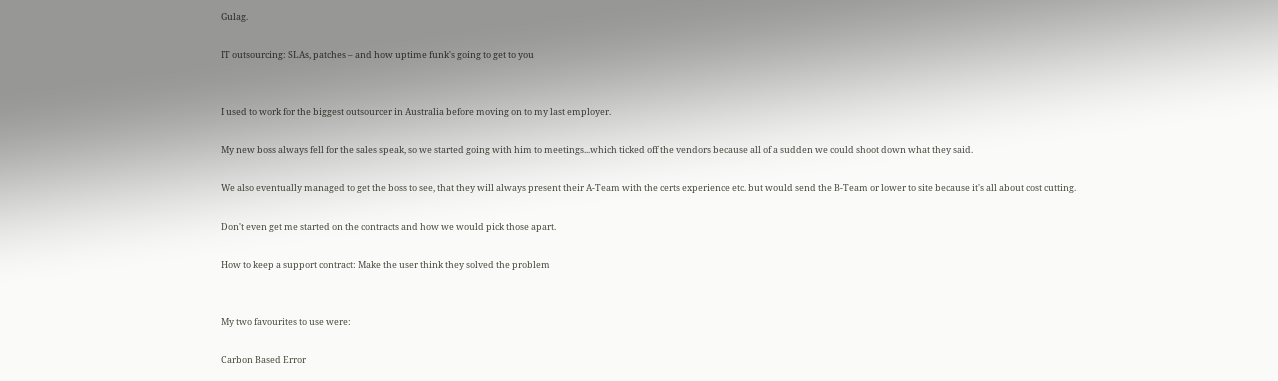Gulag.

IT outsourcing: SLAs, patches – and how uptime funk's going to get to you


I used to work for the biggest outsourcer in Australia before moving on to my last employer.

My new boss always fell for the sales speak, so we started going with him to meetings...which ticked off the vendors because all of a sudden we could shoot down what they said.

We also eventually managed to get the boss to see, that they will always present their A-Team with the certs experience etc. but would send the B-Team or lower to site because it's all about cost cutting.

Don't even get me started on the contracts and how we would pick those apart.

How to keep a support contract: Make the user think they solved the problem


My two favourites to use were:

Carbon Based Error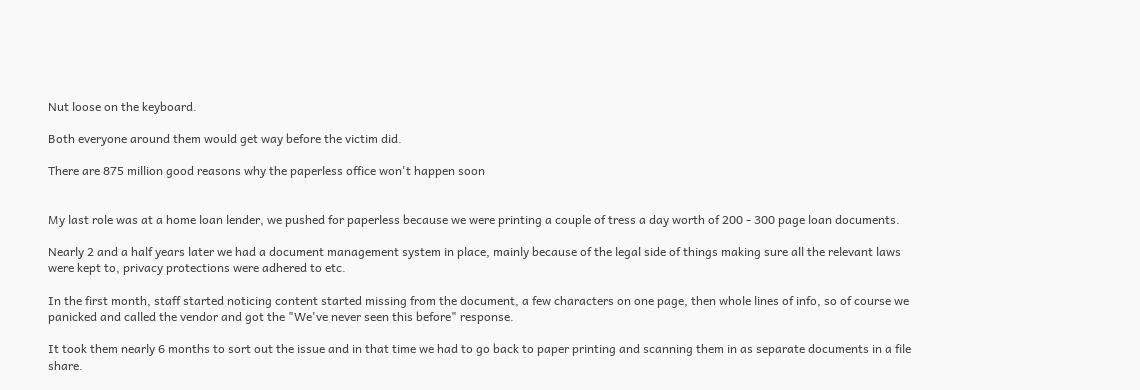Nut loose on the keyboard.

Both everyone around them would get way before the victim did.

There are 875 million good reasons why the paperless office won't happen soon


My last role was at a home loan lender, we pushed for paperless because we were printing a couple of tress a day worth of 200 - 300 page loan documents.

Nearly 2 and a half years later we had a document management system in place, mainly because of the legal side of things making sure all the relevant laws were kept to, privacy protections were adhered to etc.

In the first month, staff started noticing content started missing from the document, a few characters on one page, then whole lines of info, so of course we panicked and called the vendor and got the "We've never seen this before" response.

It took them nearly 6 months to sort out the issue and in that time we had to go back to paper printing and scanning them in as separate documents in a file share.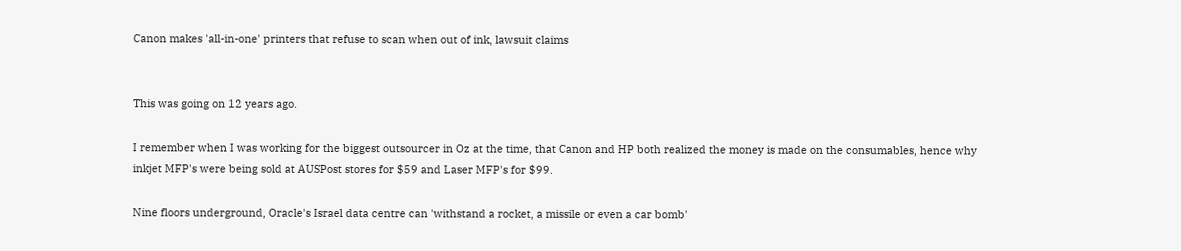Canon makes 'all-in-one' printers that refuse to scan when out of ink, lawsuit claims


This was going on 12 years ago.

I remember when I was working for the biggest outsourcer in Oz at the time, that Canon and HP both realized the money is made on the consumables, hence why inkjet MFP's were being sold at AUSPost stores for $59 and Laser MFP's for $99.

Nine floors underground, Oracle's Israel data centre can 'withstand a rocket, a missile or even a car bomb'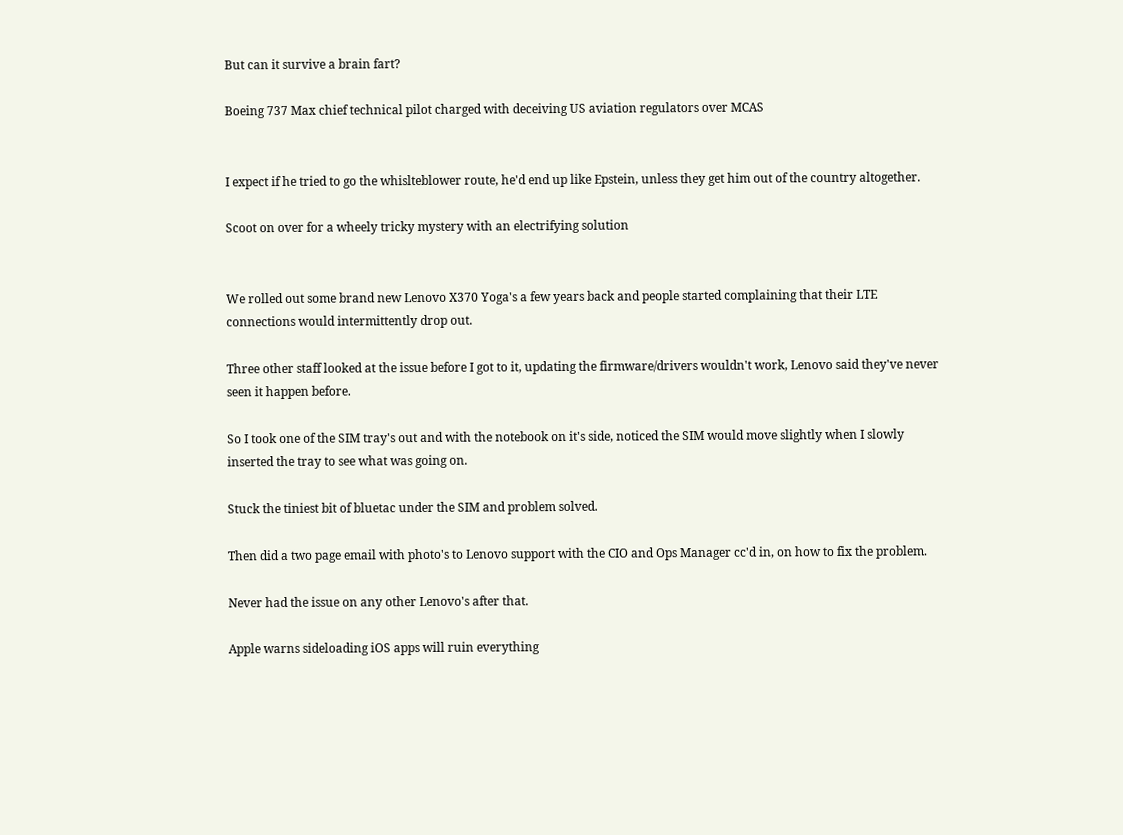But can it survive a brain fart?

Boeing 737 Max chief technical pilot charged with deceiving US aviation regulators over MCAS


I expect if he tried to go the whislteblower route, he'd end up like Epstein, unless they get him out of the country altogether.

Scoot on over for a wheely tricky mystery with an electrifying solution


We rolled out some brand new Lenovo X370 Yoga's a few years back and people started complaining that their LTE connections would intermittently drop out.

Three other staff looked at the issue before I got to it, updating the firmware/drivers wouldn't work, Lenovo said they've never seen it happen before.

So I took one of the SIM tray's out and with the notebook on it's side, noticed the SIM would move slightly when I slowly inserted the tray to see what was going on.

Stuck the tiniest bit of bluetac under the SIM and problem solved.

Then did a two page email with photo's to Lenovo support with the CIO and Ops Manager cc'd in, on how to fix the problem.

Never had the issue on any other Lenovo's after that.

Apple warns sideloading iOS apps will ruin everything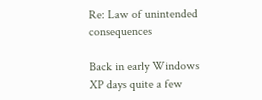Re: Law of unintended consequences

Back in early Windows XP days quite a few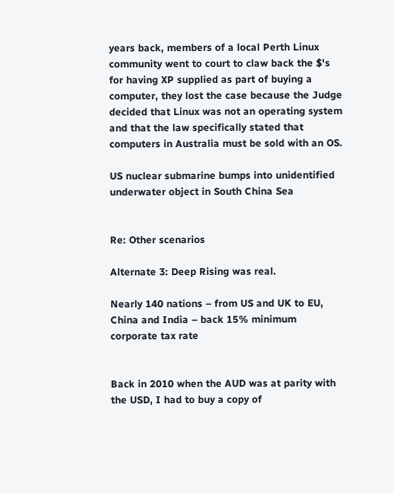years back, members of a local Perth Linux community went to court to claw back the $'s for having XP supplied as part of buying a computer, they lost the case because the Judge decided that Linux was not an operating system and that the law specifically stated that computers in Australia must be sold with an OS.

US nuclear submarine bumps into unidentified underwater object in South China Sea


Re: Other scenarios

Alternate 3: Deep Rising was real.

Nearly 140 nations – from US and UK to EU, China and India – back 15% minimum corporate tax rate


Back in 2010 when the AUD was at parity with the USD, I had to buy a copy of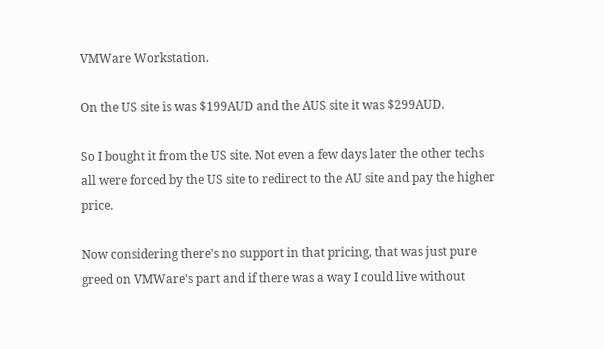VMWare Workstation.

On the US site is was $199AUD and the AUS site it was $299AUD.

So I bought it from the US site. Not even a few days later the other techs all were forced by the US site to redirect to the AU site and pay the higher price.

Now considering there's no support in that pricing, that was just pure greed on VMWare's part and if there was a way I could live without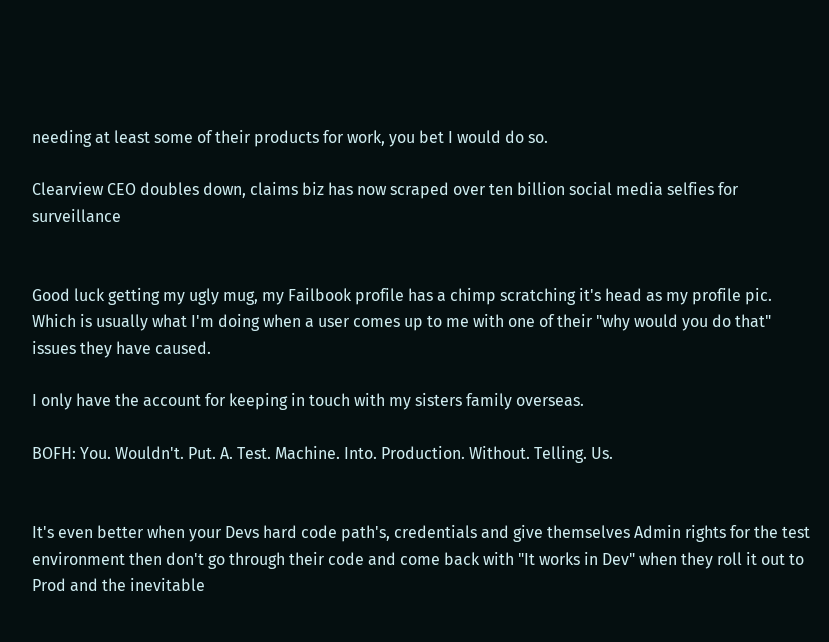needing at least some of their products for work, you bet I would do so.

Clearview CEO doubles down, claims biz has now scraped over ten billion social media selfies for surveillance


Good luck getting my ugly mug, my Failbook profile has a chimp scratching it's head as my profile pic. Which is usually what I'm doing when a user comes up to me with one of their "why would you do that" issues they have caused.

I only have the account for keeping in touch with my sisters family overseas.

BOFH: You. Wouldn't. Put. A. Test. Machine. Into. Production. Without. Telling. Us.


It's even better when your Devs hard code path's, credentials and give themselves Admin rights for the test environment then don't go through their code and come back with "It works in Dev" when they roll it out to Prod and the inevitable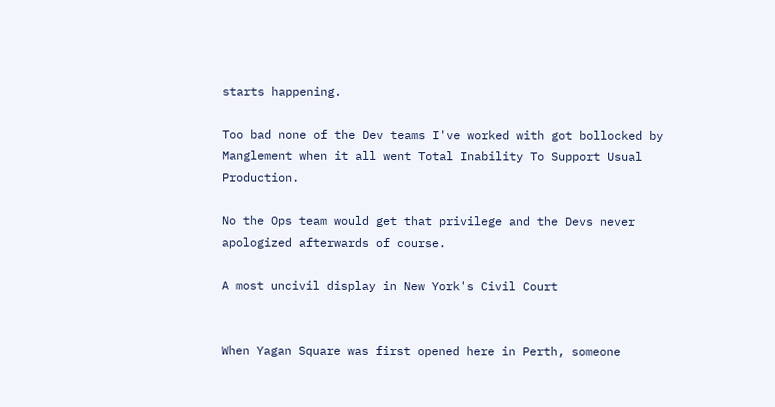starts happening.

Too bad none of the Dev teams I've worked with got bollocked by Manglement when it all went Total Inability To Support Usual Production.

No the Ops team would get that privilege and the Devs never apologized afterwards of course.

A most uncivil display in New York's Civil Court


When Yagan Square was first opened here in Perth, someone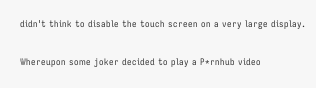didn't think to disable the touch screen on a very large display.

Whereupon some joker decided to play a P*rnhub video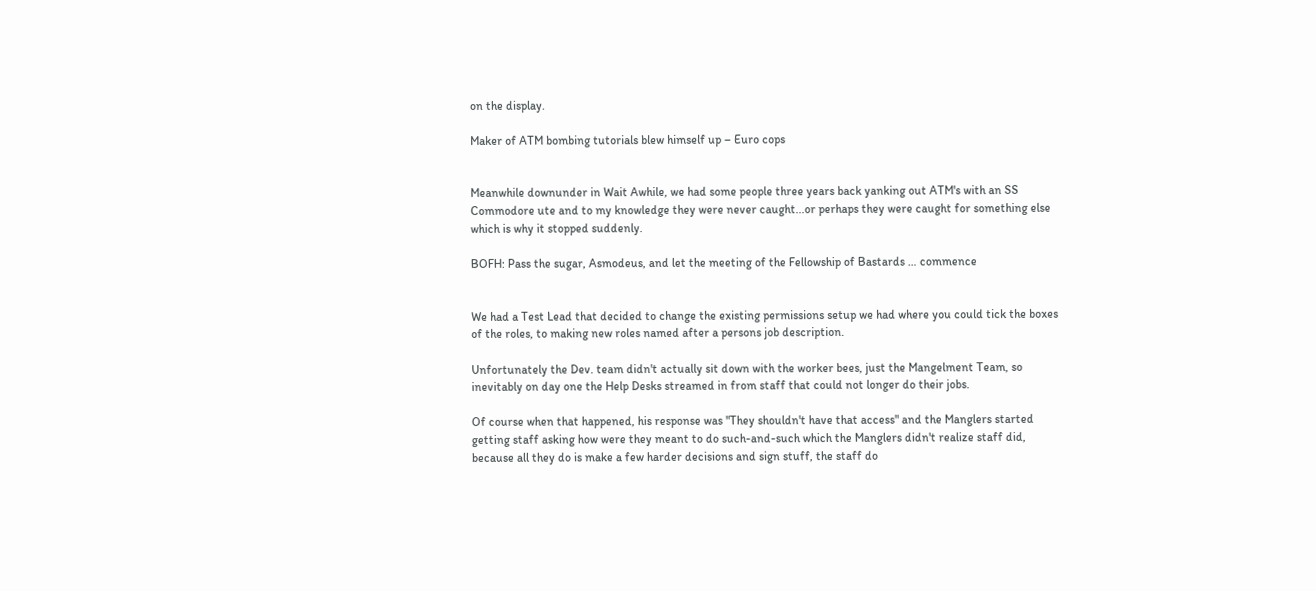on the display.

Maker of ATM bombing tutorials blew himself up – Euro cops


Meanwhile downunder in Wait Awhile, we had some people three years back yanking out ATM's with an SS Commodore ute and to my knowledge they were never caught...or perhaps they were caught for something else which is why it stopped suddenly.

BOFH: Pass the sugar, Asmodeus, and let the meeting of the Fellowship of Bastards … commence


We had a Test Lead that decided to change the existing permissions setup we had where you could tick the boxes of the roles, to making new roles named after a persons job description.

Unfortunately the Dev. team didn't actually sit down with the worker bees, just the Mangelment Team, so inevitably on day one the Help Desks streamed in from staff that could not longer do their jobs.

Of course when that happened, his response was "They shouldn't have that access" and the Manglers started getting staff asking how were they meant to do such-and-such which the Manglers didn't realize staff did, because all they do is make a few harder decisions and sign stuff, the staff do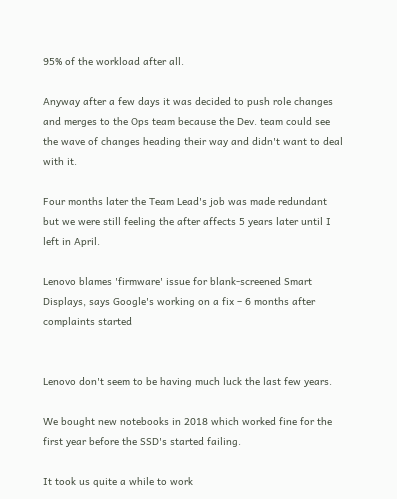95% of the workload after all.

Anyway after a few days it was decided to push role changes and merges to the Ops team because the Dev. team could see the wave of changes heading their way and didn't want to deal with it.

Four months later the Team Lead's job was made redundant but we were still feeling the after affects 5 years later until I left in April.

Lenovo blames 'firmware' issue for blank-screened Smart Displays, says Google's working on a fix – 6 months after complaints started


Lenovo don't seem to be having much luck the last few years.

We bought new notebooks in 2018 which worked fine for the first year before the SSD's started failing.

It took us quite a while to work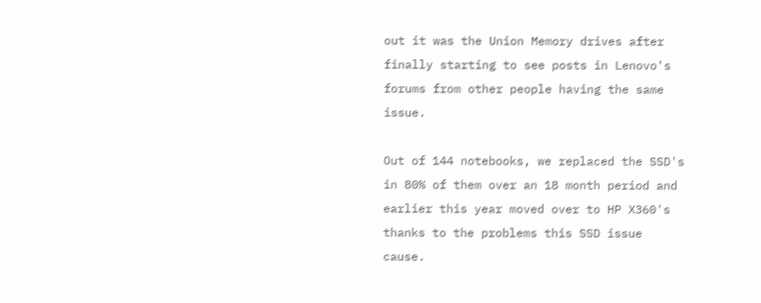out it was the Union Memory drives after finally starting to see posts in Lenovo's forums from other people having the same issue.

Out of 144 notebooks, we replaced the SSD's in 80% of them over an 18 month period and earlier this year moved over to HP X360's thanks to the problems this SSD issue cause.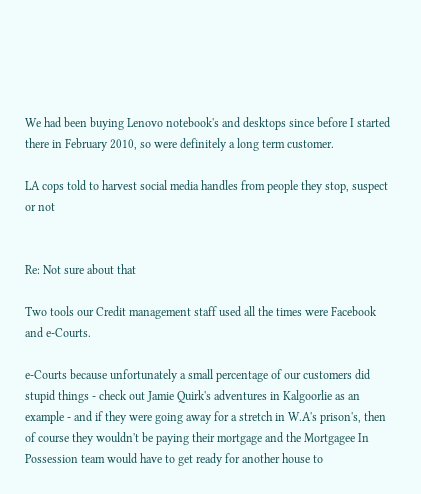We had been buying Lenovo notebook's and desktops since before I started there in February 2010, so were definitely a long term customer.

LA cops told to harvest social media handles from people they stop, suspect or not


Re: Not sure about that

Two tools our Credit management staff used all the times were Facebook and e-Courts.

e-Courts because unfortunately a small percentage of our customers did stupid things - check out Jamie Quirk's adventures in Kalgoorlie as an example - and if they were going away for a stretch in W.A's prison's, then of course they wouldn't be paying their mortgage and the Mortgagee In Possession team would have to get ready for another house to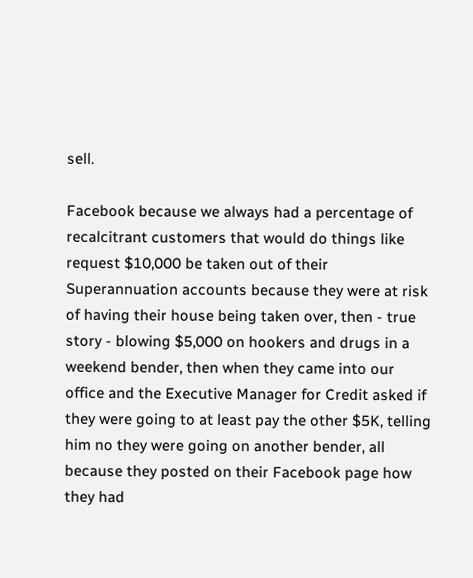sell.

Facebook because we always had a percentage of recalcitrant customers that would do things like request $10,000 be taken out of their Superannuation accounts because they were at risk of having their house being taken over, then - true story - blowing $5,000 on hookers and drugs in a weekend bender, then when they came into our office and the Executive Manager for Credit asked if they were going to at least pay the other $5K, telling him no they were going on another bender, all because they posted on their Facebook page how they had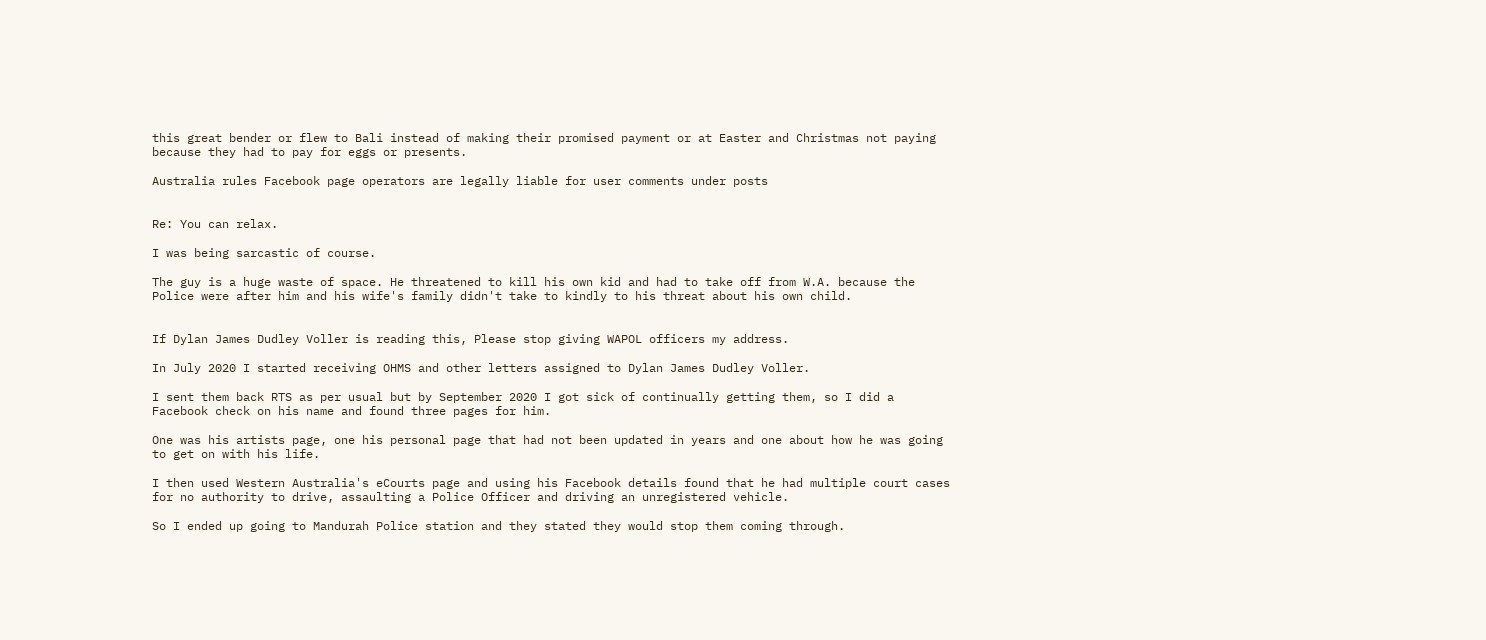this great bender or flew to Bali instead of making their promised payment or at Easter and Christmas not paying because they had to pay for eggs or presents.

Australia rules Facebook page operators are legally liable for user comments under posts


Re: You can relax.

I was being sarcastic of course.

The guy is a huge waste of space. He threatened to kill his own kid and had to take off from W.A. because the Police were after him and his wife's family didn't take to kindly to his threat about his own child.


If Dylan James Dudley Voller is reading this, Please stop giving WAPOL officers my address.

In July 2020 I started receiving OHMS and other letters assigned to Dylan James Dudley Voller.

I sent them back RTS as per usual but by September 2020 I got sick of continually getting them, so I did a Facebook check on his name and found three pages for him.

One was his artists page, one his personal page that had not been updated in years and one about how he was going to get on with his life.

I then used Western Australia's eCourts page and using his Facebook details found that he had multiple court cases for no authority to drive, assaulting a Police Officer and driving an unregistered vehicle.

So I ended up going to Mandurah Police station and they stated they would stop them coming through.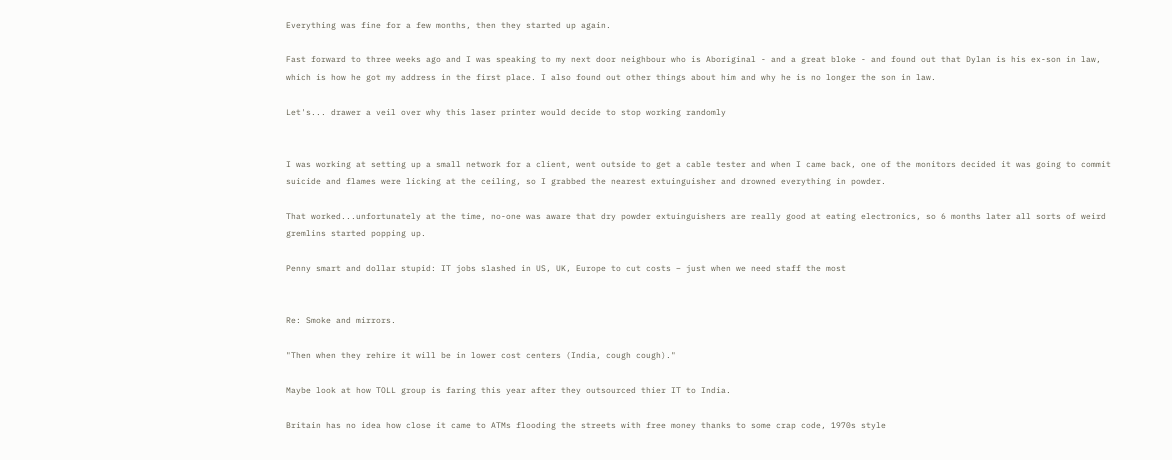Everything was fine for a few months, then they started up again.

Fast forward to three weeks ago and I was speaking to my next door neighbour who is Aboriginal - and a great bloke - and found out that Dylan is his ex-son in law, which is how he got my address in the first place. I also found out other things about him and why he is no longer the son in law.

Let's... drawer a veil over why this laser printer would decide to stop working randomly


I was working at setting up a small network for a client, went outside to get a cable tester and when I came back, one of the monitors decided it was going to commit suicide and flames were licking at the ceiling, so I grabbed the nearest extuinguisher and drowned everything in powder.

That worked...unfortunately at the time, no-one was aware that dry powder extuinguishers are really good at eating electronics, so 6 months later all sorts of weird gremlins started popping up.

Penny smart and dollar stupid: IT jobs slashed in US, UK, Europe to cut costs – just when we need staff the most


Re: Smoke and mirrors.

"Then when they rehire it will be in lower cost centers (India, cough cough)."

Maybe look at how TOLL group is faring this year after they outsourced thier IT to India.

Britain has no idea how close it came to ATMs flooding the streets with free money thanks to some crap code, 1970s style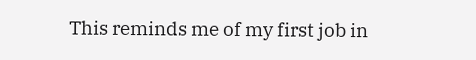This reminds me of my first job in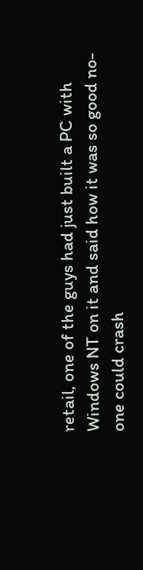retail, one of the guys had just built a PC with Windows NT on it and said how it was so good no-one could crash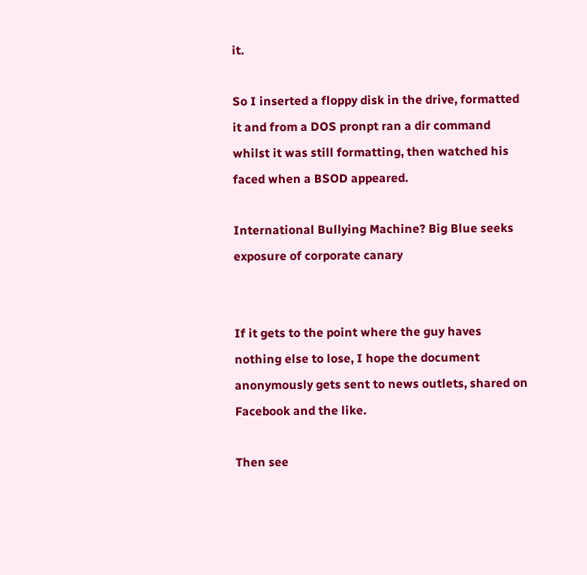it.

So I inserted a floppy disk in the drive, formatted it and from a DOS pronpt ran a dir command whilst it was still formatting, then watched his faced when a BSOD appeared.

International Bullying Machine? Big Blue seeks exposure of corporate canary


If it gets to the point where the guy haves nothing else to lose, I hope the document anonymously gets sent to news outlets, shared on Facebook and the like.

Then see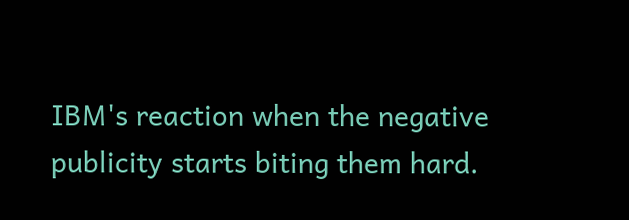IBM's reaction when the negative publicity starts biting them hard.